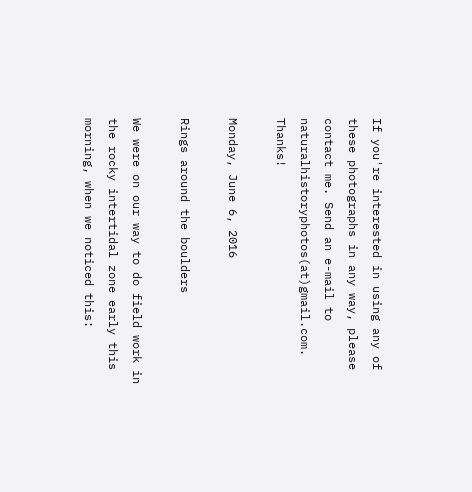If you're interested in using any of these photographs in any way, please contact me. Send an e-mail to naturalhistoryphotos(at)gmail.com. Thanks!

Monday, June 6, 2016

Rings around the boulders

We were on our way to do field work in the rocky intertidal zone early this morning, when we noticed this: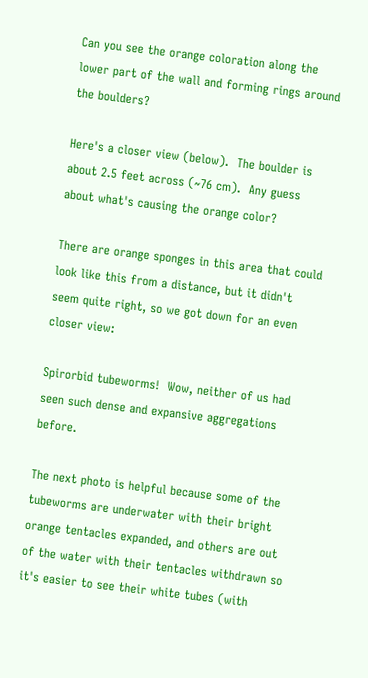Can you see the orange coloration along the lower part of the wall and forming rings around the boulders?

Here's a closer view (below).  The boulder is about 2.5 feet across (~76 cm).  Any guess about what's causing the orange color?

There are orange sponges in this area that could look like this from a distance, but it didn't seem quite right, so we got down for an even closer view:

Spirorbid tubeworms!  Wow, neither of us had seen such dense and expansive aggregations before.

The next photo is helpful because some of the tubeworms are underwater with their bright orange tentacles expanded, and others are out of the water with their tentacles withdrawn so it's easier to see their white tubes (with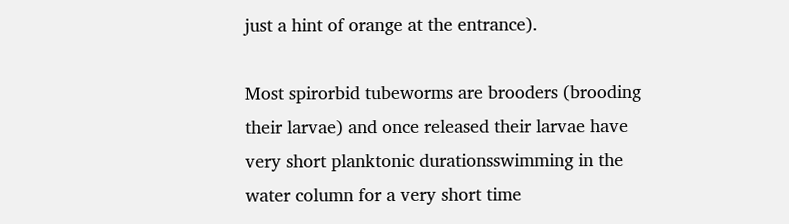just a hint of orange at the entrance).

Most spirorbid tubeworms are brooders (brooding their larvae) and once released their larvae have very short planktonic durationsswimming in the water column for a very short time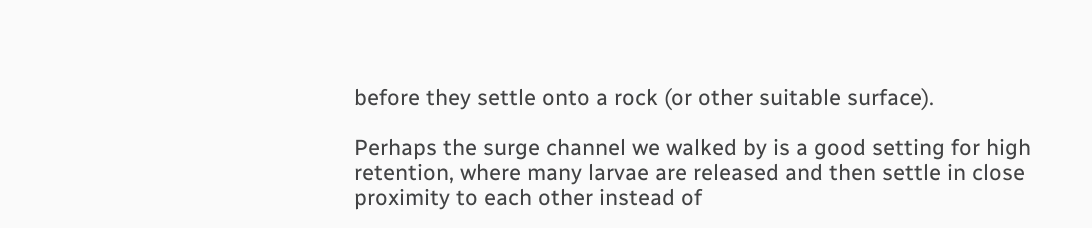before they settle onto a rock (or other suitable surface).

Perhaps the surge channel we walked by is a good setting for high retention, where many larvae are released and then settle in close proximity to each other instead of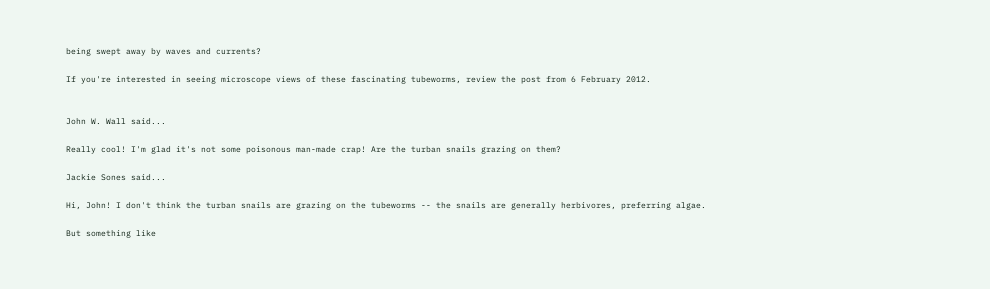being swept away by waves and currents?

If you're interested in seeing microscope views of these fascinating tubeworms, review the post from 6 February 2012.


John W. Wall said...

Really cool! I'm glad it's not some poisonous man-made crap! Are the turban snails grazing on them?

Jackie Sones said...

Hi, John! I don't think the turban snails are grazing on the tubeworms -- the snails are generally herbivores, preferring algae.

But something like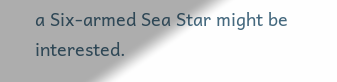a Six-armed Sea Star might be interested.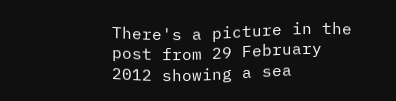There's a picture in the post from 29 February 2012 showing a sea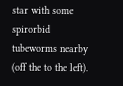star with some spirorbid tubeworms nearby (off the to the left).